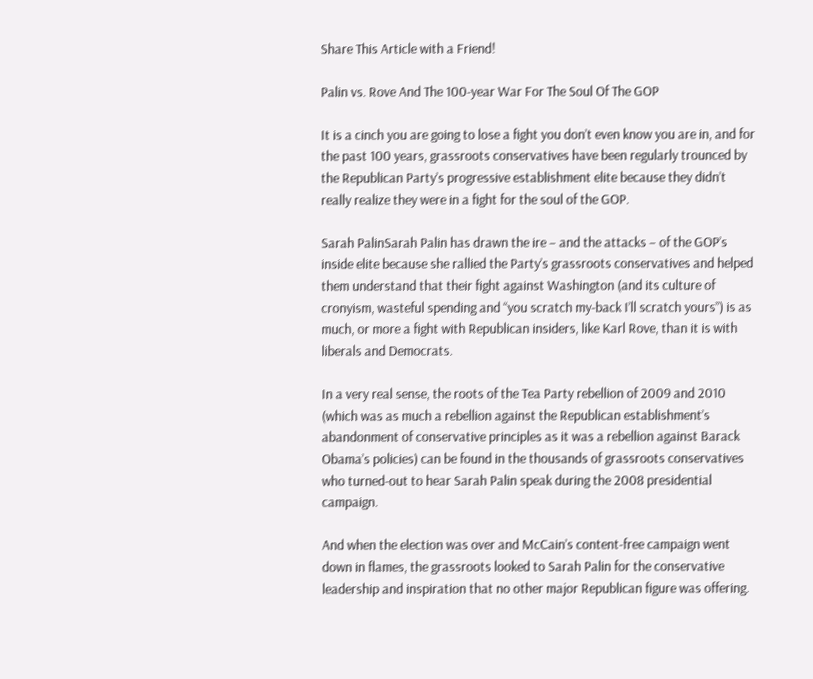Share This Article with a Friend!

Palin vs. Rove And The 100-year War For The Soul Of The GOP

It is a cinch you are going to lose a fight you don’t even know you are in, and for the past 100 years, grassroots conservatives have been regularly trounced by the Republican Party’s progressive establishment elite because they didn’t really realize they were in a fight for the soul of the GOP.

Sarah PalinSarah Palin has drawn the ire – and the attacks – of the GOP’s inside elite because she rallied the Party’s grassroots conservatives and helped them understand that their fight against Washington (and its culture of cronyism, wasteful spending and “you scratch my-back I’ll scratch yours”) is as much, or more a fight with Republican insiders, like Karl Rove, than it is with liberals and Democrats.

In a very real sense, the roots of the Tea Party rebellion of 2009 and 2010 (which was as much a rebellion against the Republican establishment’s abandonment of conservative principles as it was a rebellion against Barack Obama’s policies) can be found in the thousands of grassroots conservatives who turned-out to hear Sarah Palin speak during the 2008 presidential campaign.

And when the election was over and McCain’s content-free campaign went down in flames, the grassroots looked to Sarah Palin for the conservative leadership and inspiration that no other major Republican figure was offering.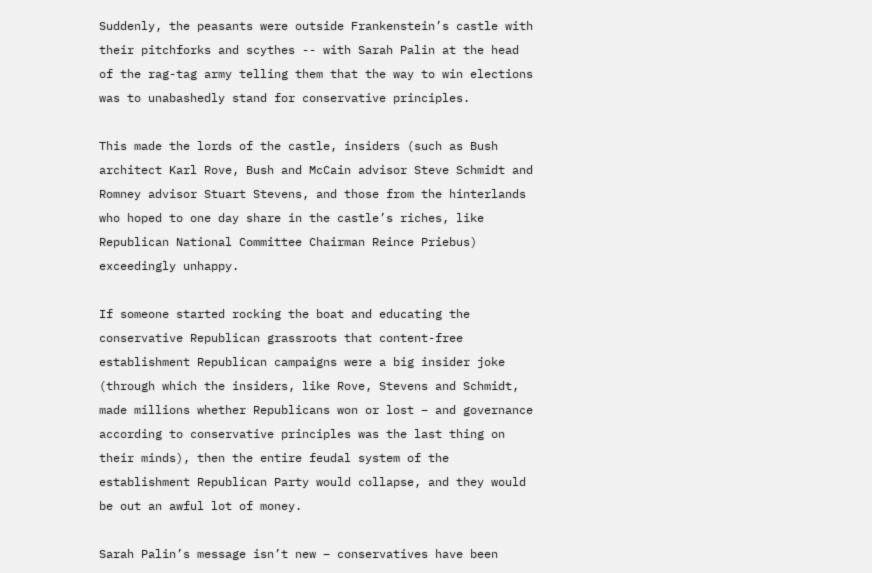Suddenly, the peasants were outside Frankenstein’s castle with their pitchforks and scythes -- with Sarah Palin at the head of the rag-tag army telling them that the way to win elections was to unabashedly stand for conservative principles.

This made the lords of the castle, insiders (such as Bush architect Karl Rove, Bush and McCain advisor Steve Schmidt and Romney advisor Stuart Stevens, and those from the hinterlands who hoped to one day share in the castle’s riches, like Republican National Committee Chairman Reince Priebus) exceedingly unhappy.

If someone started rocking the boat and educating the conservative Republican grassroots that content-free establishment Republican campaigns were a big insider joke (through which the insiders, like Rove, Stevens and Schmidt, made millions whether Republicans won or lost – and governance according to conservative principles was the last thing on their minds), then the entire feudal system of the establishment Republican Party would collapse, and they would be out an awful lot of money.

Sarah Palin’s message isn’t new – conservatives have been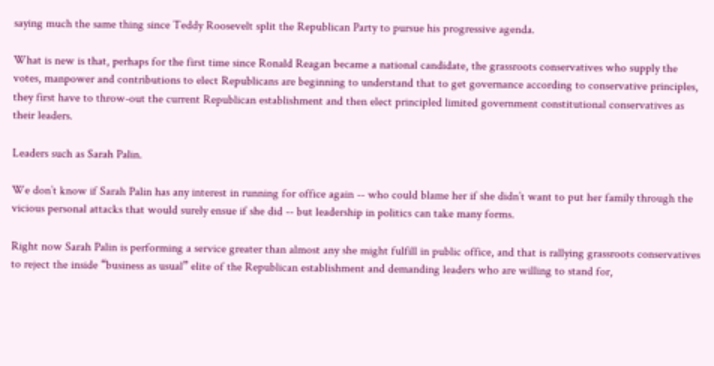saying much the same thing since Teddy Roosevelt split the Republican Party to pursue his progressive agenda.

What is new is that, perhaps for the first time since Ronald Reagan became a national candidate, the grassroots conservatives who supply the votes, manpower and contributions to elect Republicans are beginning to understand that to get governance according to conservative principles, they first have to throw-out the current Republican establishment and then elect principled limited government constitutional conservatives as their leaders.

Leaders such as Sarah Palin.

We don’t know if Sarah Palin has any interest in running for office again -- who could blame her if she didn’t want to put her family through the vicious personal attacks that would surely ensue if she did -- but leadership in politics can take many forms.

Right now Sarah Palin is performing a service greater than almost any she might fulfill in public office, and that is rallying grassroots conservatives to reject the inside “business as usual” elite of the Republican establishment and demanding leaders who are willing to stand for,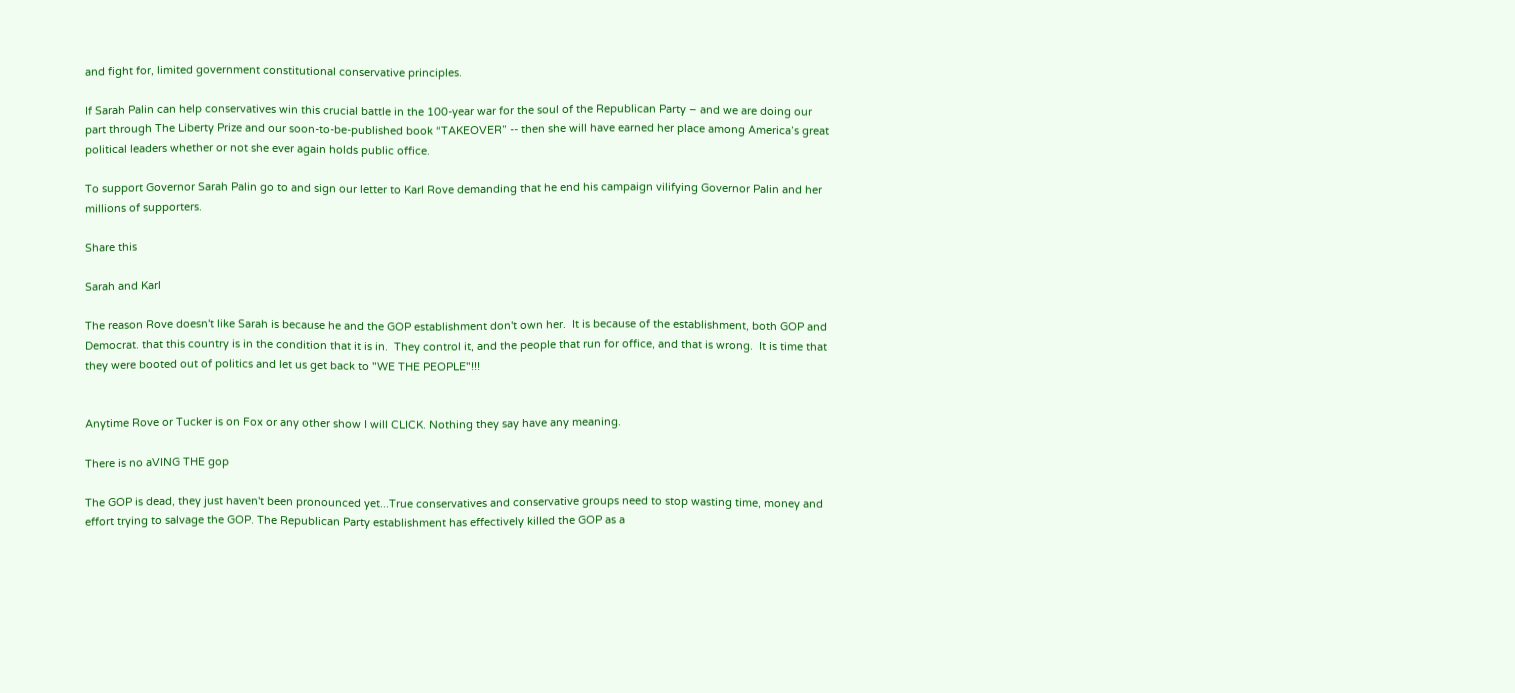and fight for, limited government constitutional conservative principles.

If Sarah Palin can help conservatives win this crucial battle in the 100-year war for the soul of the Republican Party – and we are doing our part through The Liberty Prize and our soon-to-be-published book “TAKEOVER” -- then she will have earned her place among America’s great political leaders whether or not she ever again holds public office.

To support Governor Sarah Palin go to and sign our letter to Karl Rove demanding that he end his campaign vilifying Governor Palin and her millions of supporters.

Share this

Sarah and Karl

The reason Rove doesn't like Sarah is because he and the GOP establishment don't own her.  It is because of the establishment, both GOP and Democrat. that this country is in the condition that it is in.  They control it, and the people that run for office, and that is wrong.  It is time that they were booted out of politics and let us get back to "WE THE PEOPLE"!!!


Anytime Rove or Tucker is on Fox or any other show I will CLICK. Nothing they say have any meaning.

There is no aVING THE gop

The GOP is dead, they just haven't been pronounced yet...True conservatives and conservative groups need to stop wasting time, money and effort trying to salvage the GOP. The Republican Party establishment has effectively killed the GOP as a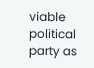viable political party as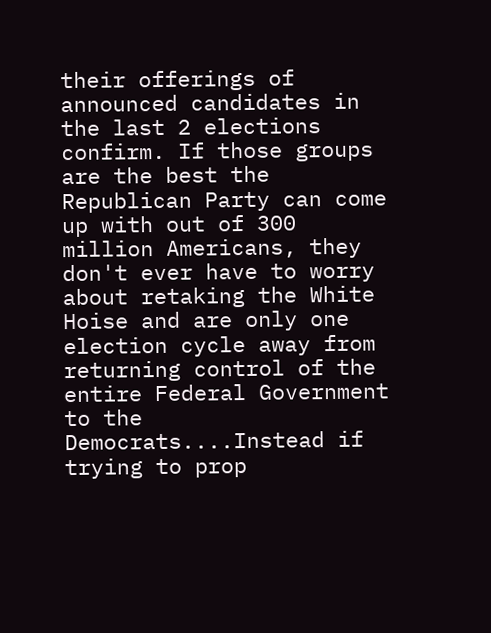their offerings of announced candidates in the last 2 elections confirm. If those groups are the best the Republican Party can come up with out of 300 million Americans, they don't ever have to worry about retaking the White Hoise and are only one election cycle away from returning control of the entire Federal Government to the Democrats....Instead if trying to prop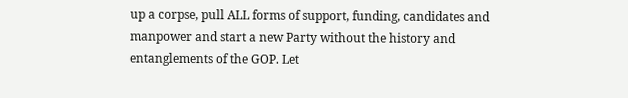up a corpse, pull ALL forms of support, funding, candidates and manpower and start a new Party without the history and entanglements of the GOP. Let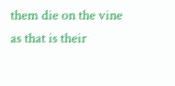them die on the vine as that is their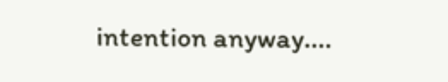intention anyway....